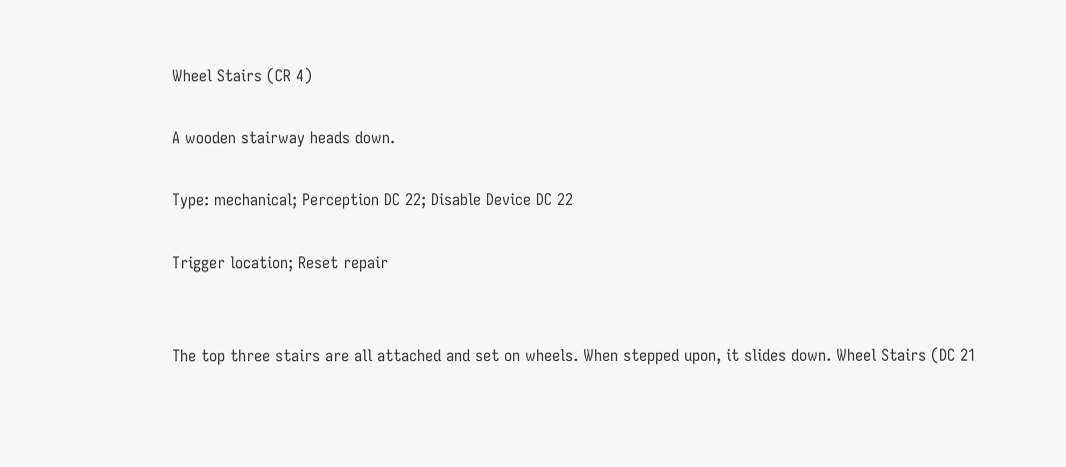Wheel Stairs (CR 4)

A wooden stairway heads down.

Type: mechanical; Perception DC 22; Disable Device DC 22

Trigger location; Reset repair


The top three stairs are all attached and set on wheels. When stepped upon, it slides down. Wheel Stairs (DC 21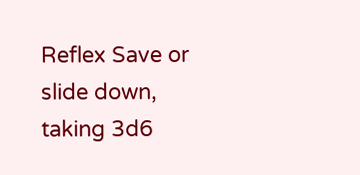Reflex Save or slide down, taking 3d6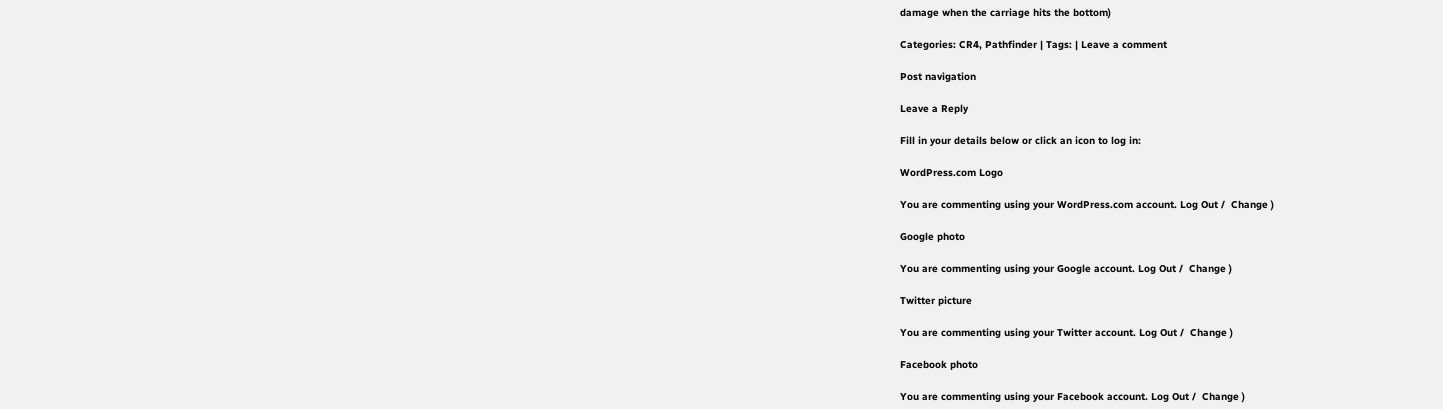damage when the carriage hits the bottom)

Categories: CR4, Pathfinder | Tags: | Leave a comment

Post navigation

Leave a Reply

Fill in your details below or click an icon to log in:

WordPress.com Logo

You are commenting using your WordPress.com account. Log Out /  Change )

Google photo

You are commenting using your Google account. Log Out /  Change )

Twitter picture

You are commenting using your Twitter account. Log Out /  Change )

Facebook photo

You are commenting using your Facebook account. Log Out /  Change )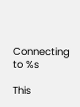Connecting to %s

This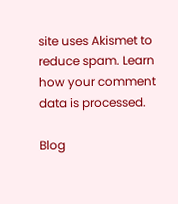site uses Akismet to reduce spam. Learn how your comment data is processed.

Blog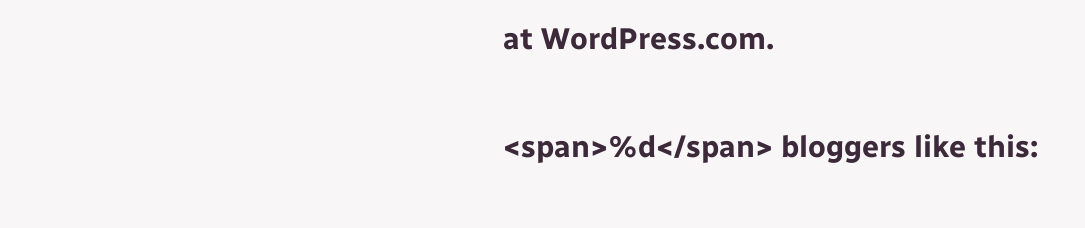at WordPress.com.

<span>%d</span> bloggers like this: